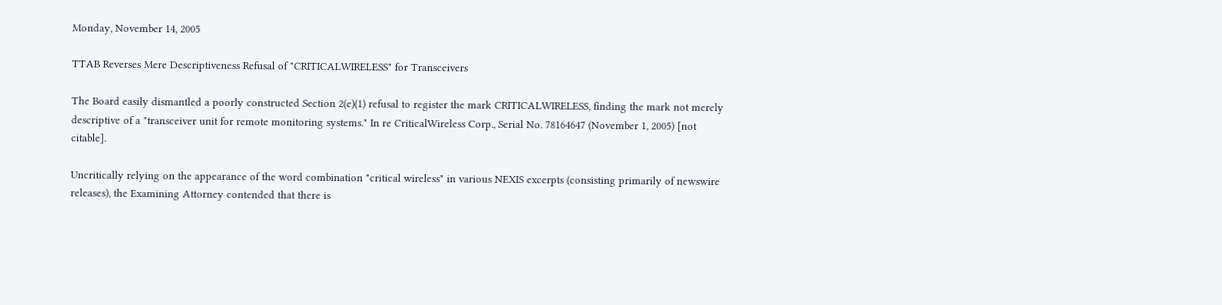Monday, November 14, 2005

TTAB Reverses Mere Descriptiveness Refusal of "CRITICALWIRELESS" for Transceivers

The Board easily dismantled a poorly constructed Section 2(e)(1) refusal to register the mark CRITICALWIRELESS, finding the mark not merely descriptive of a "transceiver unit for remote monitoring systems." In re CriticalWireless Corp., Serial No. 78164647 (November 1, 2005) [not citable].

Uncritically relying on the appearance of the word combination "critical wireless" in various NEXIS excerpts (consisting primarily of newswire releases), the Examining Attorney contended that there is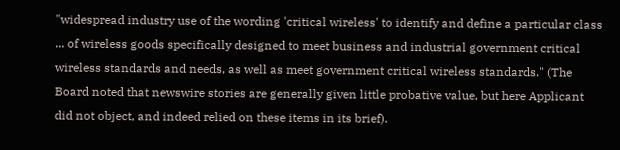"widespread industry use of the wording 'critical wireless' to identify and define a particular class ... of wireless goods specifically designed to meet business and industrial government critical wireless standards and needs, as well as meet government critical wireless standards." (The Board noted that newswire stories are generally given little probative value, but here Applicant did not object, and indeed relied on these items in its brief).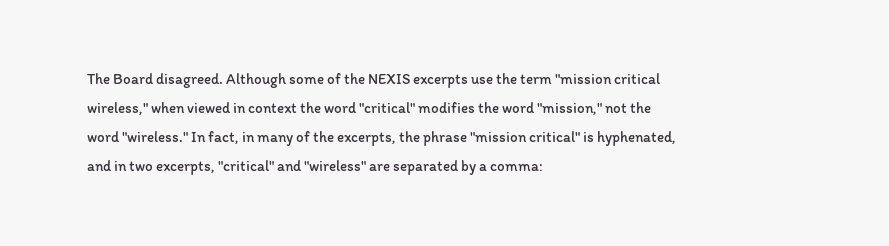The Board disagreed. Although some of the NEXIS excerpts use the term "mission critical wireless," when viewed in context the word "critical" modifies the word "mission," not the word "wireless." In fact, in many of the excerpts, the phrase "mission critical" is hyphenated, and in two excerpts, "critical" and "wireless" are separated by a comma: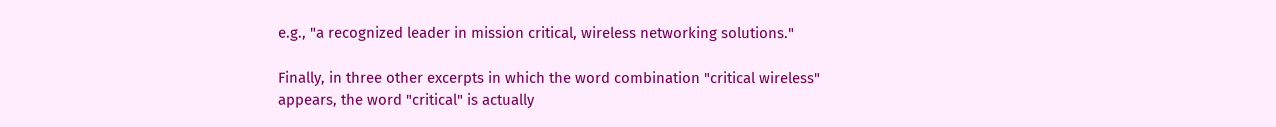e.g., "a recognized leader in mission critical, wireless networking solutions."

Finally, in three other excerpts in which the word combination "critical wireless" appears, the word "critical" is actually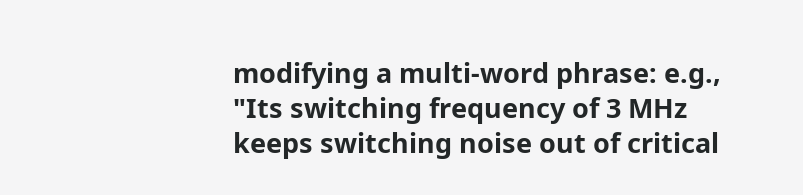modifying a multi-word phrase: e.g., "Its switching frequency of 3 MHz keeps switching noise out of critical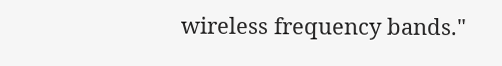wireless frequency bands."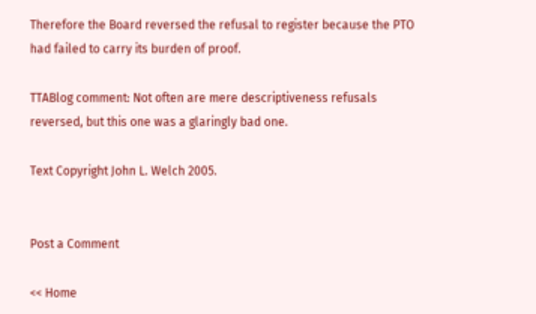Therefore the Board reversed the refusal to register because the PTO had failed to carry its burden of proof.

TTABlog comment: Not often are mere descriptiveness refusals reversed, but this one was a glaringly bad one.

Text Copyright John L. Welch 2005.


Post a Comment

<< Home